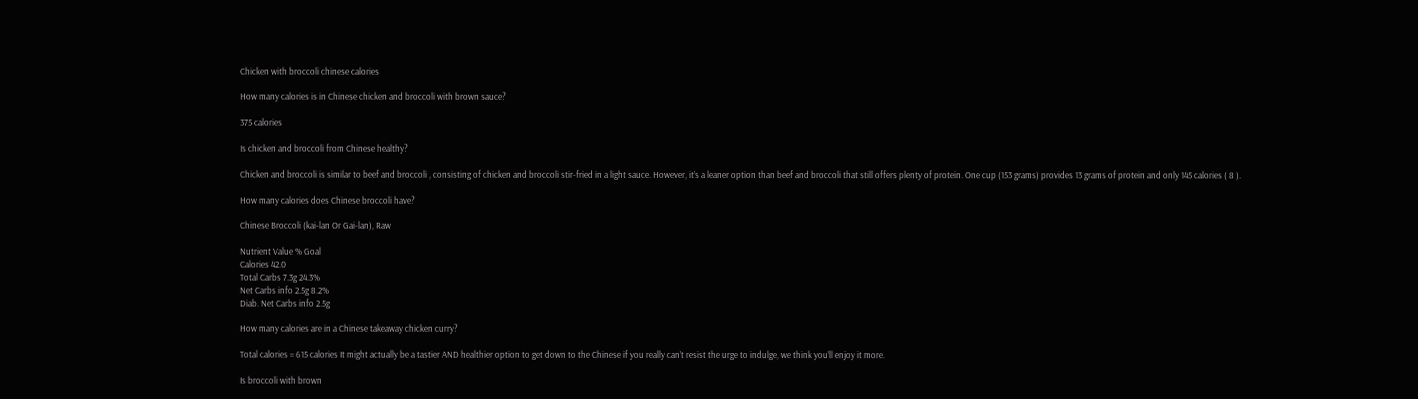Chicken with broccoli chinese calories

How many calories is in Chinese chicken and broccoli with brown sauce?

375 calories

Is chicken and broccoli from Chinese healthy?

Chicken and broccoli is similar to beef and broccoli , consisting of chicken and broccoli stir-fried in a light sauce. However, it’s a leaner option than beef and broccoli that still offers plenty of protein. One cup (153 grams) provides 13 grams of protein and only 145 calories ( 8 ).

How many calories does Chinese broccoli have?

Chinese Broccoli (kai-lan Or Gai-lan), Raw

Nutrient Value % Goal
Calories 42.0
Total Carbs 7.3g 24.3%
Net Carbs info 2.5g 8.2%
Diab. Net Carbs info 2.5g

How many calories are in a Chinese takeaway chicken curry?

Total calories = 615 calories It might actually be a tastier AND healthier option to get down to the Chinese if you really can’t resist the urge to indulge, we think you’ll enjoy it more.

Is broccoli with brown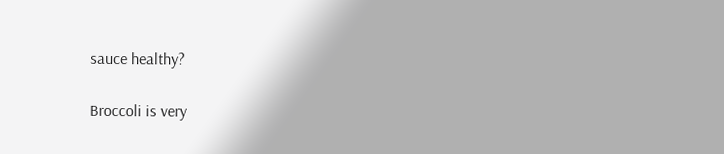sauce healthy?

Broccoli is very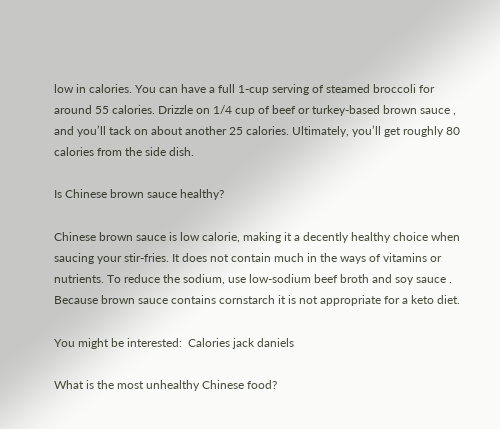low in calories. You can have a full 1-cup serving of steamed broccoli for around 55 calories. Drizzle on 1/4 cup of beef or turkey-based brown sauce , and you’ll tack on about another 25 calories. Ultimately, you’ll get roughly 80 calories from the side dish.

Is Chinese brown sauce healthy?

Chinese brown sauce is low calorie, making it a decently healthy choice when saucing your stir-fries. It does not contain much in the ways of vitamins or nutrients. To reduce the sodium, use low-sodium beef broth and soy sauce . Because brown sauce contains cornstarch it is not appropriate for a keto diet.

You might be interested:  Calories jack daniels

What is the most unhealthy Chinese food?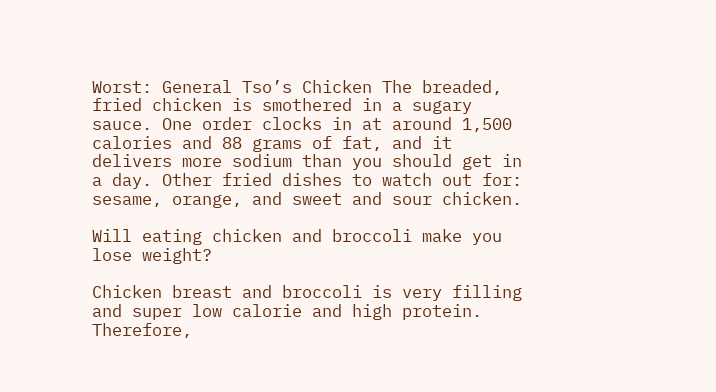Worst: General Tso’s Chicken The breaded, fried chicken is smothered in a sugary sauce. One order clocks in at around 1,500 calories and 88 grams of fat, and it delivers more sodium than you should get in a day. Other fried dishes to watch out for: sesame, orange, and sweet and sour chicken.

Will eating chicken and broccoli make you lose weight?

Chicken breast and broccoli is very filling and super low calorie and high protein. Therefore,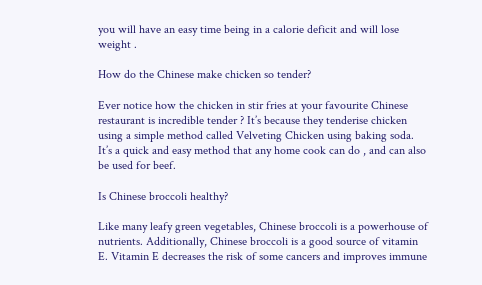you will have an easy time being in a calorie deficit and will lose weight .

How do the Chinese make chicken so tender?

Ever notice how the chicken in stir fries at your favourite Chinese restaurant is incredible tender ? It’s because they tenderise chicken using a simple method called Velveting Chicken using baking soda. It’s a quick and easy method that any home cook can do , and can also be used for beef.

Is Chinese broccoli healthy?

Like many leafy green vegetables, Chinese broccoli is a powerhouse of nutrients. Additionally, Chinese broccoli is a good source of vitamin E. Vitamin E decreases the risk of some cancers and improves immune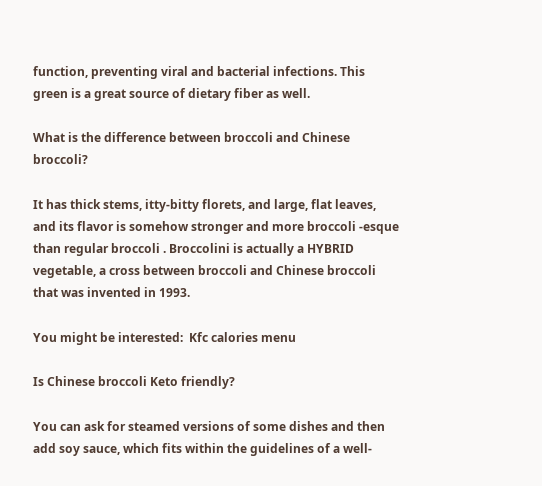function, preventing viral and bacterial infections. This green is a great source of dietary fiber as well.

What is the difference between broccoli and Chinese broccoli?

It has thick stems, itty-bitty florets, and large, flat leaves, and its flavor is somehow stronger and more broccoli -esque than regular broccoli . Broccolini is actually a HYBRID vegetable, a cross between broccoli and Chinese broccoli that was invented in 1993.

You might be interested:  Kfc calories menu

Is Chinese broccoli Keto friendly?

You can ask for steamed versions of some dishes and then add soy sauce, which fits within the guidelines of a well-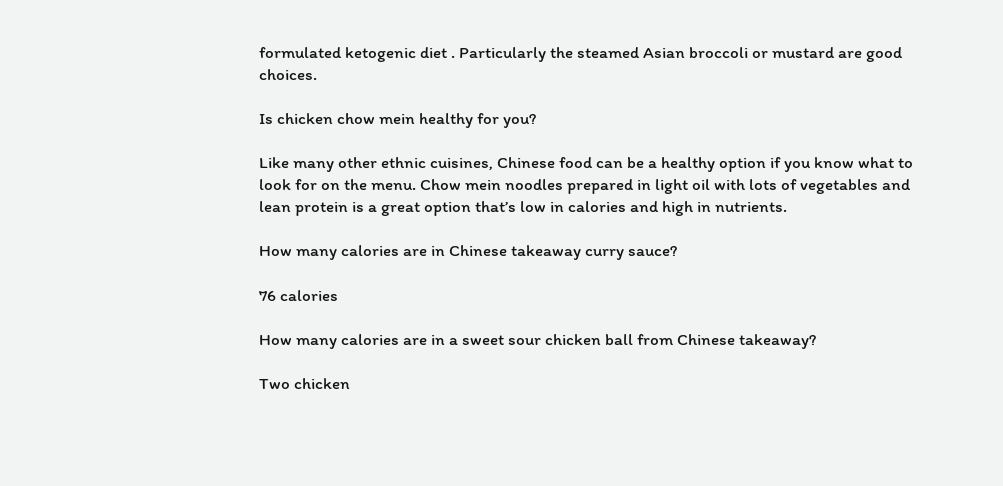formulated ketogenic diet . Particularly the steamed Asian broccoli or mustard are good choices.

Is chicken chow mein healthy for you?

Like many other ethnic cuisines, Chinese food can be a healthy option if you know what to look for on the menu. Chow mein noodles prepared in light oil with lots of vegetables and lean protein is a great option that’s low in calories and high in nutrients.

How many calories are in Chinese takeaway curry sauce?

76 calories

How many calories are in a sweet sour chicken ball from Chinese takeaway?

Two chicken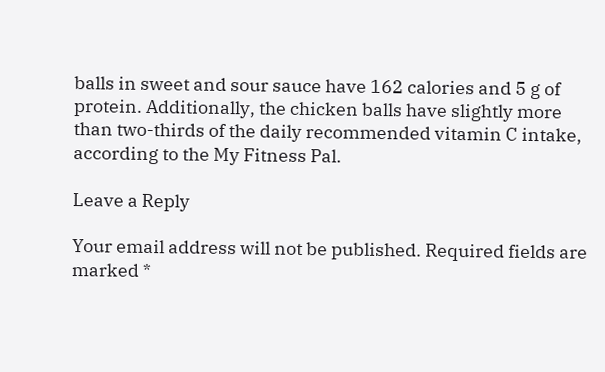balls in sweet and sour sauce have 162 calories and 5 g of protein. Additionally, the chicken balls have slightly more than two-thirds of the daily recommended vitamin C intake, according to the My Fitness Pal.

Leave a Reply

Your email address will not be published. Required fields are marked *